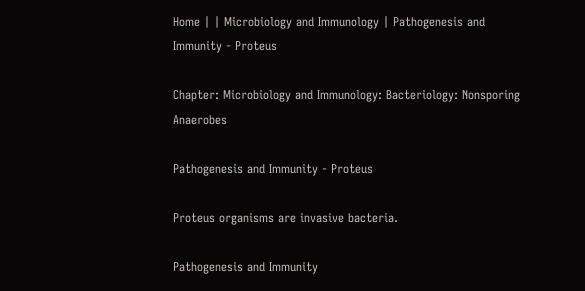Home | | Microbiology and Immunology | Pathogenesis and Immunity - Proteus

Chapter: Microbiology and Immunology: Bacteriology: Nonsporing Anaerobes

Pathogenesis and Immunity - Proteus

Proteus organisms are invasive bacteria.

Pathogenesis and Immunity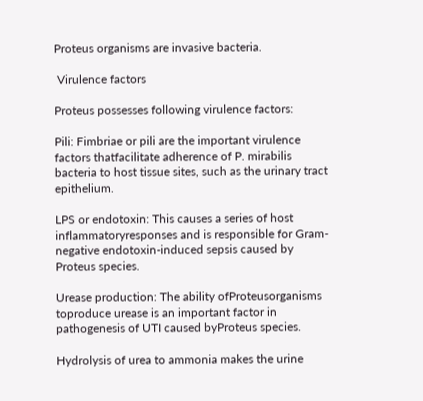Proteus organisms are invasive bacteria.

 Virulence factors

Proteus possesses following virulence factors:

Pili: Fimbriae or pili are the important virulence factors thatfacilitate adherence of P. mirabilis bacteria to host tissue sites, such as the urinary tract epithelium.

LPS or endotoxin: This causes a series of host inflammatoryresponses and is responsible for Gram-negative endotoxin-induced sepsis caused by Proteus species.

Urease production: The ability ofProteusorganisms toproduce urease is an important factor in pathogenesis of UTI caused byProteus species.

Hydrolysis of urea to ammonia makes the urine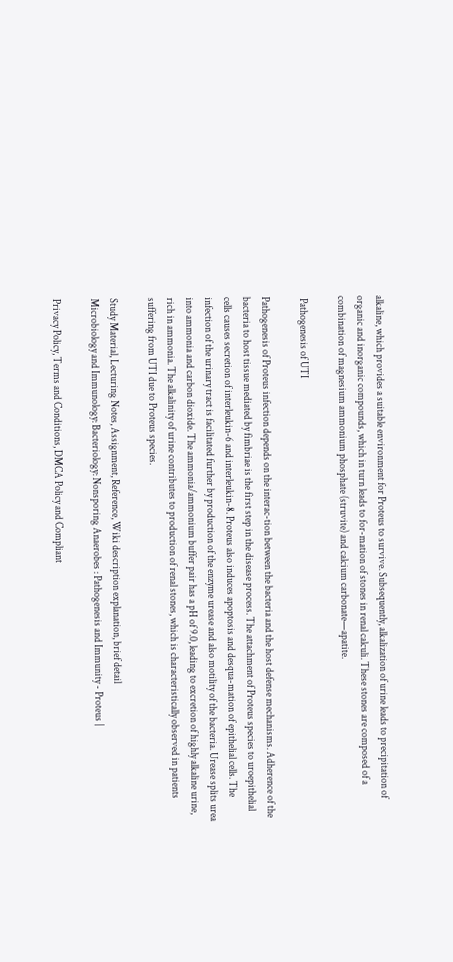alkaline, which provides a suitable environment for Proteus to survive. Subsequently, alkalization of urine leads to precipitation of organic and inorganic compounds, which in turn leads to for-mation of stones in renal calculi. These stones are composed of a combination of magnesium ammonium phosphate (struvite) and calcium carbonate—apatite.

 Pathogenesis of UTI

Pathogenesis of Proteus infection depends on the interac-tion between the bacteria and the host defense mechanisms. Adherence of the bacteria to host tissue mediated by fimbriae is the first step in the disease process. The attachment of Proteus species to uroepithelial cells causes secretion of interleukin-6 and interleukin-8. Proteus also induces apoptosis and desqua-mation of epithelial cells. The infection of the urinary tract is facilitated further by production of the enzyme urease and also motility of the bacteria. Urease splits urea into ammonia and carbon dioxide. The ammonia/ammonium buffer pair has a pH of 9.0, leading to excretion of highly alkaline urine, rich in ammonia. The alkalinity of urine contributes to production of renal stones, which is characteristically observed in patients suffering from UTI due to Proteus species.

Study Material, Lecturing Notes, Assignment, Reference, Wiki description explanation, brief detail
Microbiology and Immunology: Bacteriology: Nonsporing Anaerobes : Pathogenesis and Immunity - Proteus |

Privacy Policy, Terms and Conditions, DMCA Policy and Compliant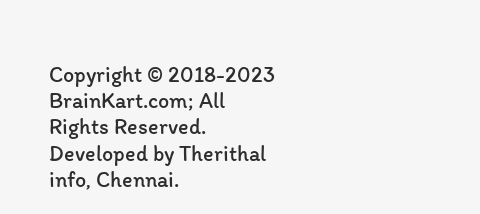Copyright © 2018-2023 BrainKart.com; All Rights Reserved. Developed by Therithal info, Chennai.